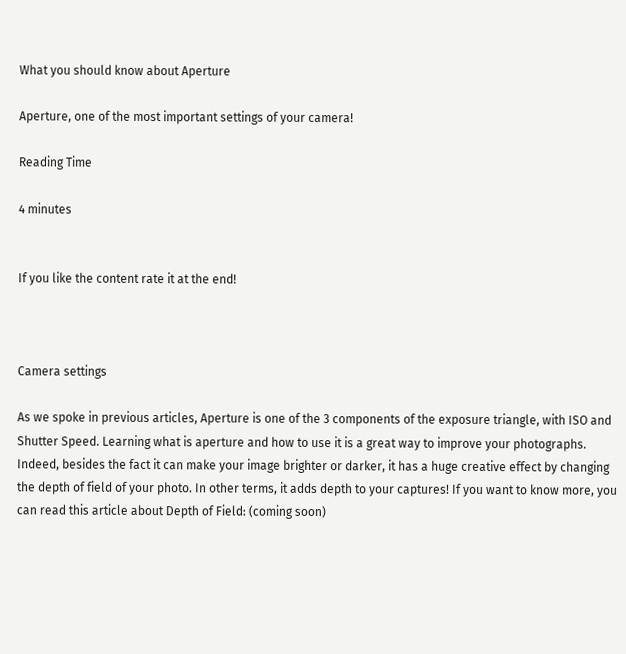What you should know about Aperture

Aperture, one of the most important settings of your camera!

Reading Time

4 minutes


If you like the content rate it at the end!



Camera settings

As we spoke in previous articles, Aperture is one of the 3 components of the exposure triangle, with ISO and Shutter Speed. Learning what is aperture and how to use it is a great way to improve your photographs. Indeed, besides the fact it can make your image brighter or darker, it has a huge creative effect by changing the depth of field of your photo. In other terms, it adds depth to your captures! If you want to know more, you can read this article about Depth of Field: (coming soon)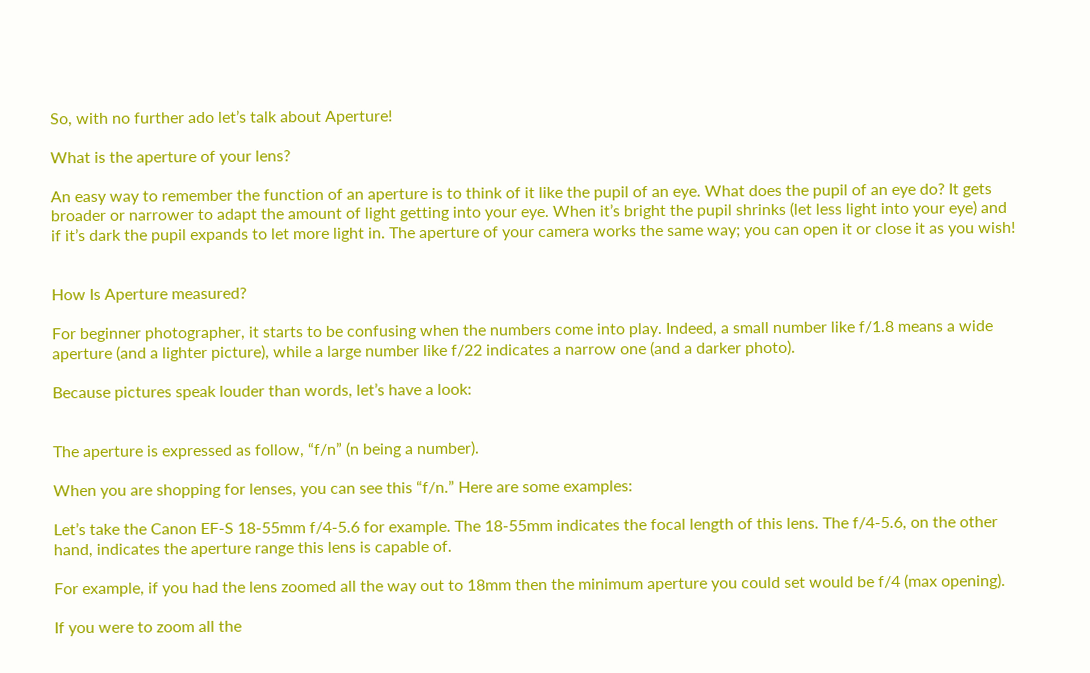So, with no further ado let’s talk about Aperture!

What is the aperture of your lens?

An easy way to remember the function of an aperture is to think of it like the pupil of an eye. What does the pupil of an eye do? It gets broader or narrower to adapt the amount of light getting into your eye. When it’s bright the pupil shrinks (let less light into your eye) and if it’s dark the pupil expands to let more light in. The aperture of your camera works the same way; you can open it or close it as you wish!


How Is Aperture measured?

For beginner photographer, it starts to be confusing when the numbers come into play. Indeed, a small number like f/1.8 means a wide aperture (and a lighter picture), while a large number like f/22 indicates a narrow one (and a darker photo).

Because pictures speak louder than words, let’s have a look:


The aperture is expressed as follow, “f/n” (n being a number).

When you are shopping for lenses, you can see this “f/n.” Here are some examples:

Let’s take the Canon EF-S 18-55mm f/4-5.6 for example. The 18-55mm indicates the focal length of this lens. The f/4-5.6, on the other hand, indicates the aperture range this lens is capable of.

For example, if you had the lens zoomed all the way out to 18mm then the minimum aperture you could set would be f/4 (max opening).

If you were to zoom all the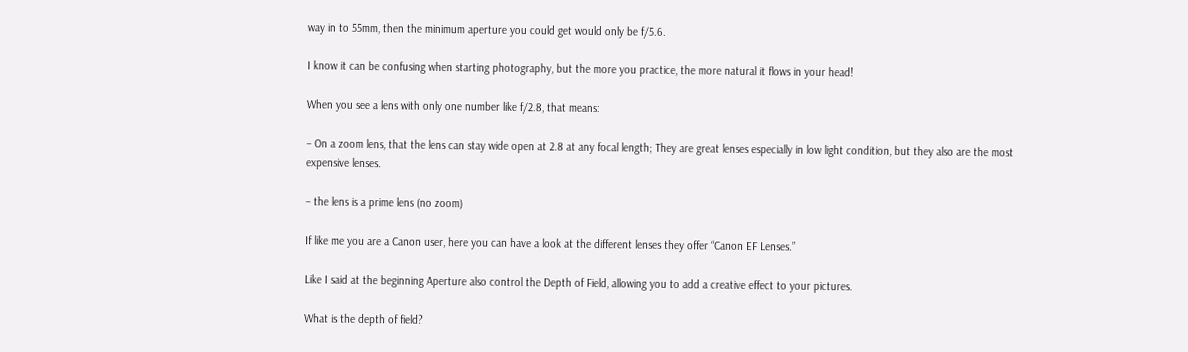way in to 55mm, then the minimum aperture you could get would only be f/5.6.

I know it can be confusing when starting photography, but the more you practice, the more natural it flows in your head!

When you see a lens with only one number like f/2.8, that means:

– On a zoom lens, that the lens can stay wide open at 2.8 at any focal length; They are great lenses especially in low light condition, but they also are the most expensive lenses.

– the lens is a prime lens (no zoom)

If like me you are a Canon user, here you can have a look at the different lenses they offer “Canon EF Lenses.”

Like I said at the beginning Aperture also control the Depth of Field, allowing you to add a creative effect to your pictures.

What is the depth of field?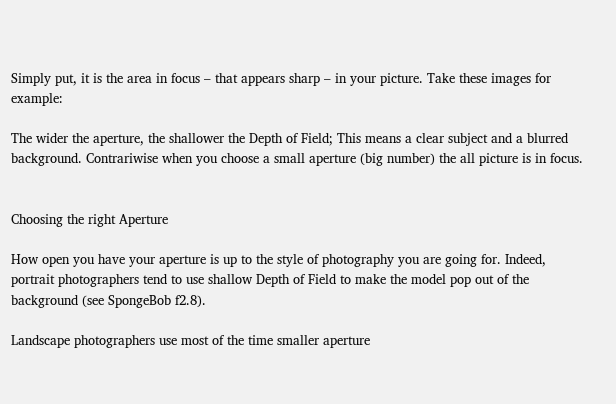Simply put, it is the area in focus – that appears sharp – in your picture. Take these images for example:

The wider the aperture, the shallower the Depth of Field; This means a clear subject and a blurred background. Contrariwise when you choose a small aperture (big number) the all picture is in focus.


Choosing the right Aperture

How open you have your aperture is up to the style of photography you are going for. Indeed, portrait photographers tend to use shallow Depth of Field to make the model pop out of the background (see SpongeBob f2.8).

Landscape photographers use most of the time smaller aperture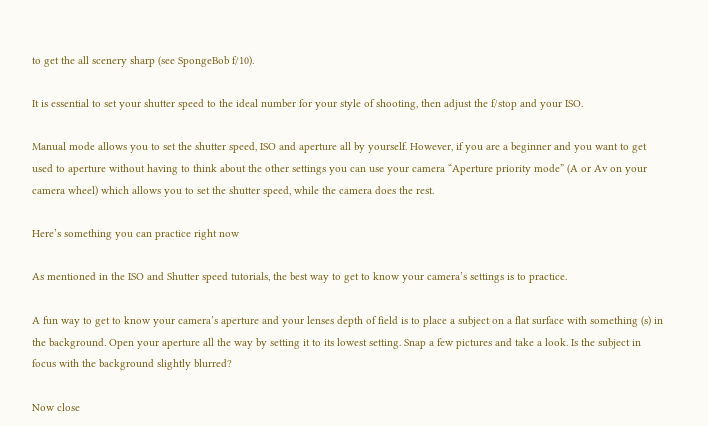to get the all scenery sharp (see SpongeBob f/10).

It is essential to set your shutter speed to the ideal number for your style of shooting, then adjust the f/stop and your ISO.

Manual mode allows you to set the shutter speed, ISO and aperture all by yourself. However, if you are a beginner and you want to get used to aperture without having to think about the other settings you can use your camera “Aperture priority mode” (A or Av on your camera wheel) which allows you to set the shutter speed, while the camera does the rest.

Here’s something you can practice right now

As mentioned in the ISO and Shutter speed tutorials, the best way to get to know your camera’s settings is to practice.

A fun way to get to know your camera’s aperture and your lenses depth of field is to place a subject on a flat surface with something (s) in the background. Open your aperture all the way by setting it to its lowest setting. Snap a few pictures and take a look. Is the subject in focus with the background slightly blurred?

Now close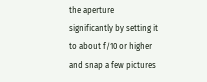the aperture significantly by setting it to about f/10 or higher and snap a few pictures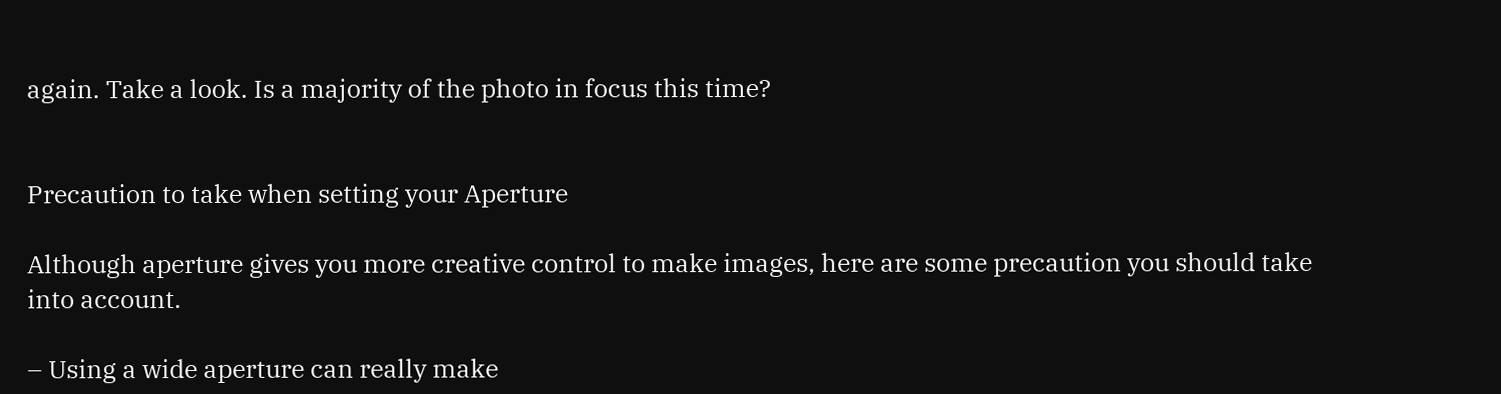again. Take a look. Is a majority of the photo in focus this time?


Precaution to take when setting your Aperture

Although aperture gives you more creative control to make images, here are some precaution you should take into account.

– Using a wide aperture can really make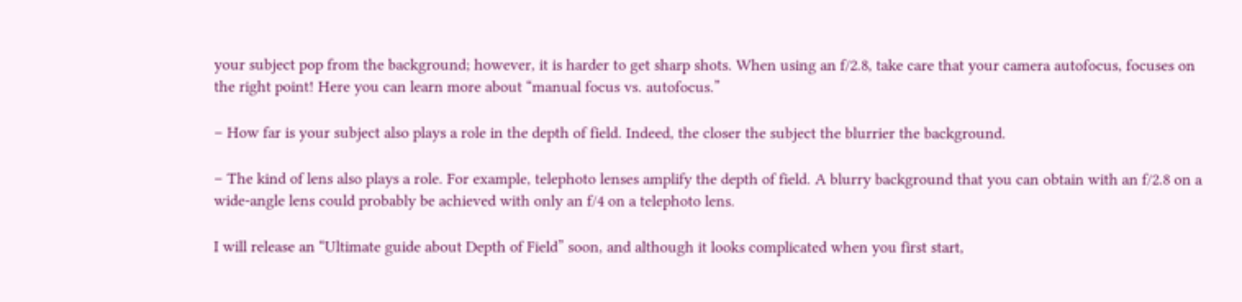your subject pop from the background; however, it is harder to get sharp shots. When using an f/2.8, take care that your camera autofocus, focuses on the right point! Here you can learn more about “manual focus vs. autofocus.”

– How far is your subject also plays a role in the depth of field. Indeed, the closer the subject the blurrier the background.

– The kind of lens also plays a role. For example, telephoto lenses amplify the depth of field. A blurry background that you can obtain with an f/2.8 on a wide-angle lens could probably be achieved with only an f/4 on a telephoto lens.

I will release an “Ultimate guide about Depth of Field” soon, and although it looks complicated when you first start,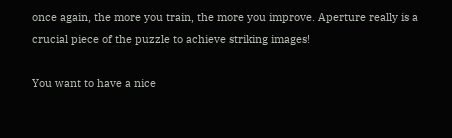once again, the more you train, the more you improve. Aperture really is a crucial piece of the puzzle to achieve striking images!

You want to have a nice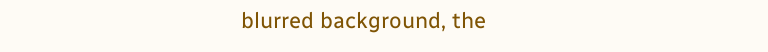blurred background, the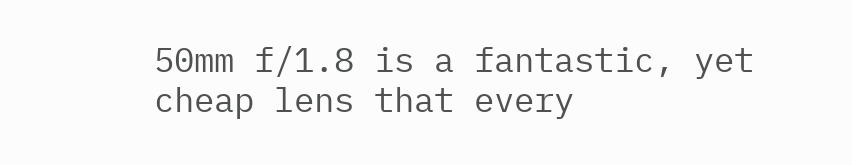50mm f/1.8 is a fantastic, yet cheap lens that every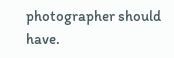photographer should have.